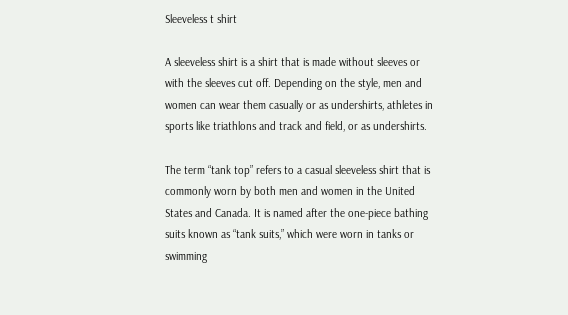Sleeveless t shirt

A sleeveless shirt is a shirt that is made without sleeves or with the sleeves cut off. Depending on the style, men and women can wear them casually or as undershirts, athletes in sports like triathlons and track and field, or as undershirts.

The term “tank top” refers to a casual sleeveless shirt that is commonly worn by both men and women in the United States and Canada. It is named after the one-piece bathing suits known as “tank suits,” which were worn in tanks or swimming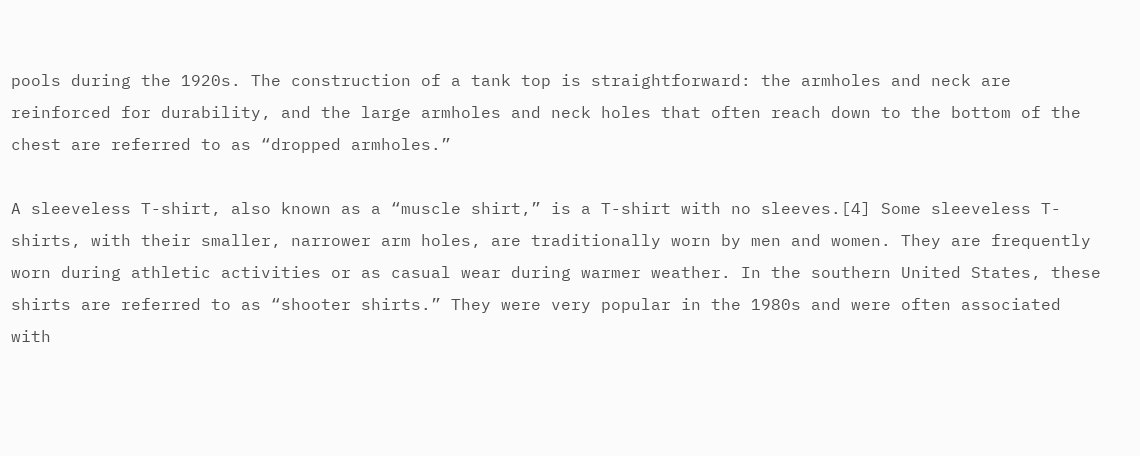pools during the 1920s. The construction of a tank top is straightforward: the armholes and neck are reinforced for durability, and the large armholes and neck holes that often reach down to the bottom of the chest are referred to as “dropped armholes.”

A sleeveless T-shirt, also known as a “muscle shirt,” is a T-shirt with no sleeves.[4] Some sleeveless T-shirts, with their smaller, narrower arm holes, are traditionally worn by men and women. They are frequently worn during athletic activities or as casual wear during warmer weather. In the southern United States, these shirts are referred to as “shooter shirts.” They were very popular in the 1980s and were often associated with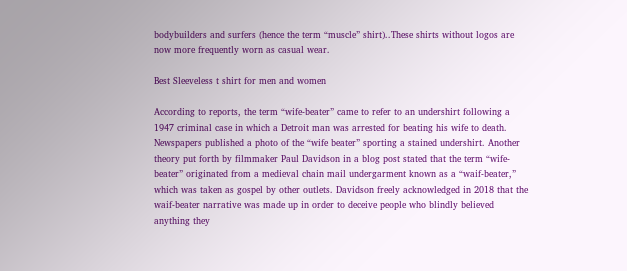bodybuilders and surfers (hence the term “muscle” shirt)..These shirts without logos are now more frequently worn as casual wear.

Best Sleeveless t shirt for men and women

According to reports, the term “wife-beater” came to refer to an undershirt following a 1947 criminal case in which a Detroit man was arrested for beating his wife to death. Newspapers published a photo of the “wife beater” sporting a stained undershirt. Another theory put forth by filmmaker Paul Davidson in a blog post stated that the term “wife-beater” originated from a medieval chain mail undergarment known as a “waif-beater,” which was taken as gospel by other outlets. Davidson freely acknowledged in 2018 that the waif-beater narrative was made up in order to deceive people who blindly believed anything they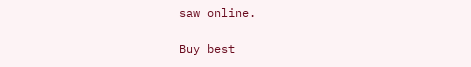saw online.

Buy best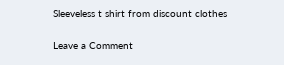Sleeveless t shirt from discount clothes

Leave a Comment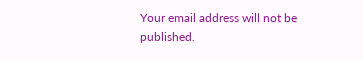Your email address will not be published.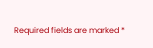Required fields are marked *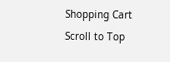Shopping Cart
Scroll to Top